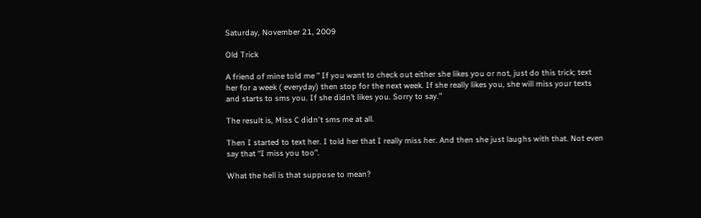Saturday, November 21, 2009

Old Trick

A friend of mine told me " If you want to check out either she likes you or not, just do this trick; text her for a week ( everyday) then stop for the next week. If she really likes you, she will miss your texts and starts to sms you. If she didn’t likes you. Sorry to say."

The result is, Miss C didn't sms me at all.

Then I started to text her. I told her that I really miss her. And then she just laughs with that. Not even say that “I miss you too”.

What the hell is that suppose to mean?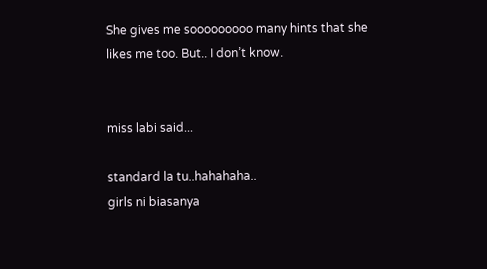She gives me sooooooooo many hints that she likes me too. But.. I don’t know.


miss labi said...

standard la tu..hahahaha..
girls ni biasanya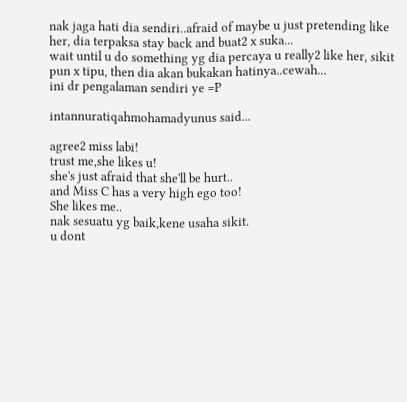nak jaga hati dia sendiri..afraid of maybe u just pretending like her, dia terpaksa stay back and buat2 x suka...
wait until u do something yg dia percaya u really2 like her, sikit pun x tipu, then dia akan bukakan hatinya..cewah...
ini dr pengalaman sendiri ye =P

intannuratiqahmohamadyunus said...

agree2 miss labi!
trust me,she likes u!
she's just afraid that she'll be hurt..
and Miss C has a very high ego too!
She likes me..
nak sesuatu yg baik,kene usaha sikit.
u dont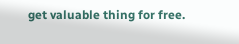get valuable thing for free.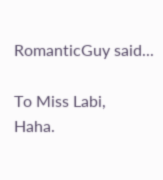RomanticGuy said...

To Miss Labi,
Haha.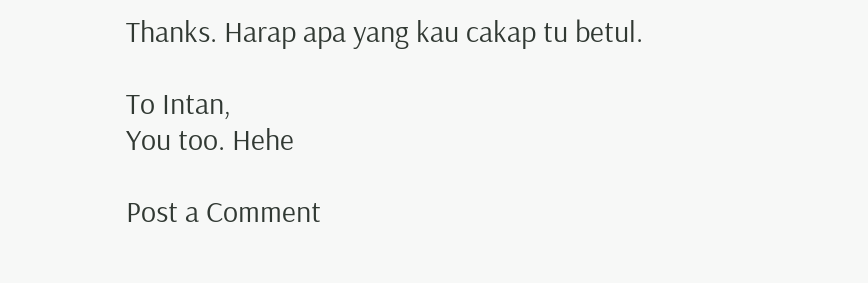Thanks. Harap apa yang kau cakap tu betul.

To Intan,
You too. Hehe

Post a Comment